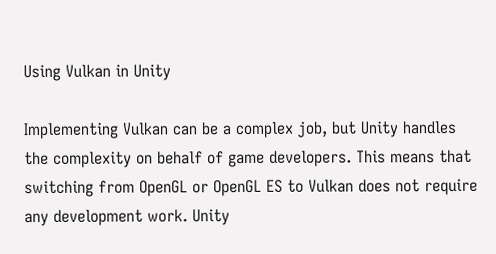Using Vulkan in Unity

Implementing Vulkan can be a complex job, but Unity handles the complexity on behalf of game developers. This means that switching from OpenGL or OpenGL ES to Vulkan does not require any development work. Unity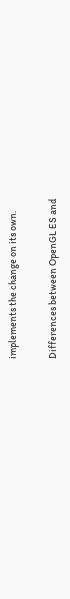implements the change on its own.

Differences between OpenGL ES and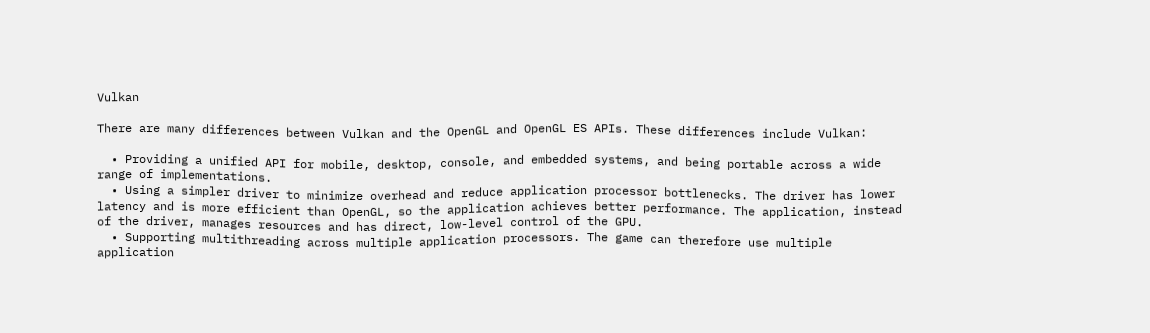Vulkan

There are many differences between Vulkan and the OpenGL and OpenGL ES APIs. These differences include Vulkan:

  • Providing a unified API for mobile, desktop, console, and embedded systems, and being portable across a wide range of implementations.
  • Using a simpler driver to minimize overhead and reduce application processor bottlenecks. The driver has lower latency and is more efficient than OpenGL, so the application achieves better performance. The application, instead of the driver, manages resources and has direct, low-level control of the GPU.
  • Supporting multithreading across multiple application processors. The game can therefore use multiple application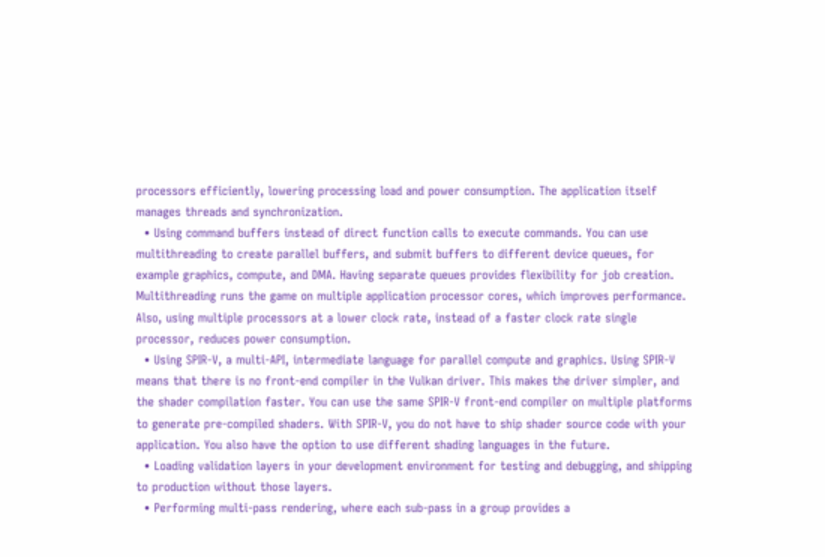processors efficiently, lowering processing load and power consumption. The application itself manages threads and synchronization.
  • Using command buffers instead of direct function calls to execute commands. You can use multithreading to create parallel buffers, and submit buffers to different device queues, for example graphics, compute, and DMA. Having separate queues provides flexibility for job creation. Multithreading runs the game on multiple application processor cores, which improves performance. Also, using multiple processors at a lower clock rate, instead of a faster clock rate single processor, reduces power consumption.
  • Using SPIR-V, a multi-API, intermediate language for parallel compute and graphics. Using SPIR-V means that there is no front-end compiler in the Vulkan driver. This makes the driver simpler, and the shader compilation faster. You can use the same SPIR-V front-end compiler on multiple platforms to generate pre-compiled shaders. With SPIR-V, you do not have to ship shader source code with your application. You also have the option to use different shading languages in the future.
  • Loading validation layers in your development environment for testing and debugging, and shipping to production without those layers.
  • Performing multi-pass rendering, where each sub-pass in a group provides a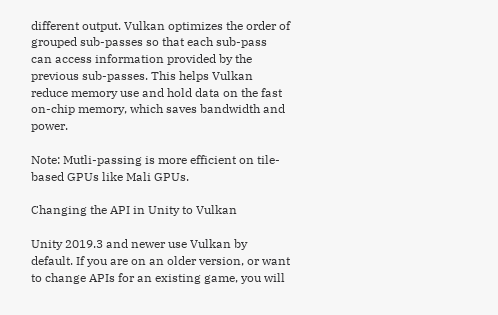different output. Vulkan optimizes the order of grouped sub-passes so that each sub-pass can access information provided by the previous sub-passes. This helps Vulkan reduce memory use and hold data on the fast on-chip memory, which saves bandwidth and power.

Note: Mutli-passing is more efficient on tile-based GPUs like Mali GPUs.

Changing the API in Unity to Vulkan

Unity 2019.3 and newer use Vulkan by default. If you are on an older version, or want to change APIs for an existing game, you will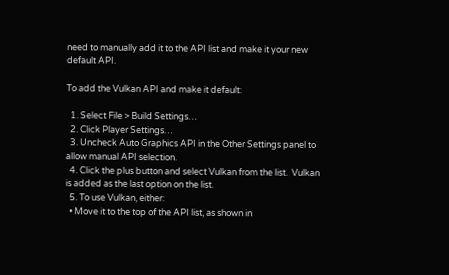need to manually add it to the API list and make it your new default API.

To add the Vulkan API and make it default:

  1. Select File > Build Settings…
  2. Click Player Settings…
  3. Uncheck Auto Graphics API in the Other Settings panel to allow manual API selection.
  4. Click the plus button and select Vulkan from the list.  Vulkan is added as the last option on the list.
  5. To use Vulkan, either:
  • Move it to the top of the API list, as shown in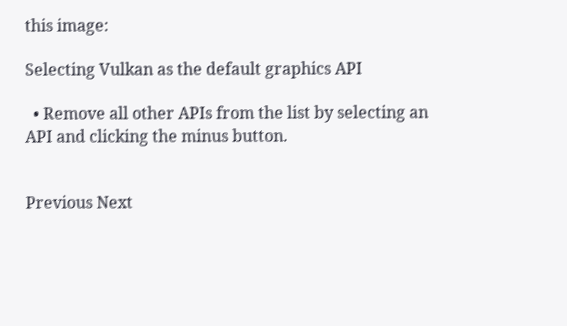this image:

Selecting Vulkan as the default graphics API

  • Remove all other APIs from the list by selecting an API and clicking the minus button.


Previous Next